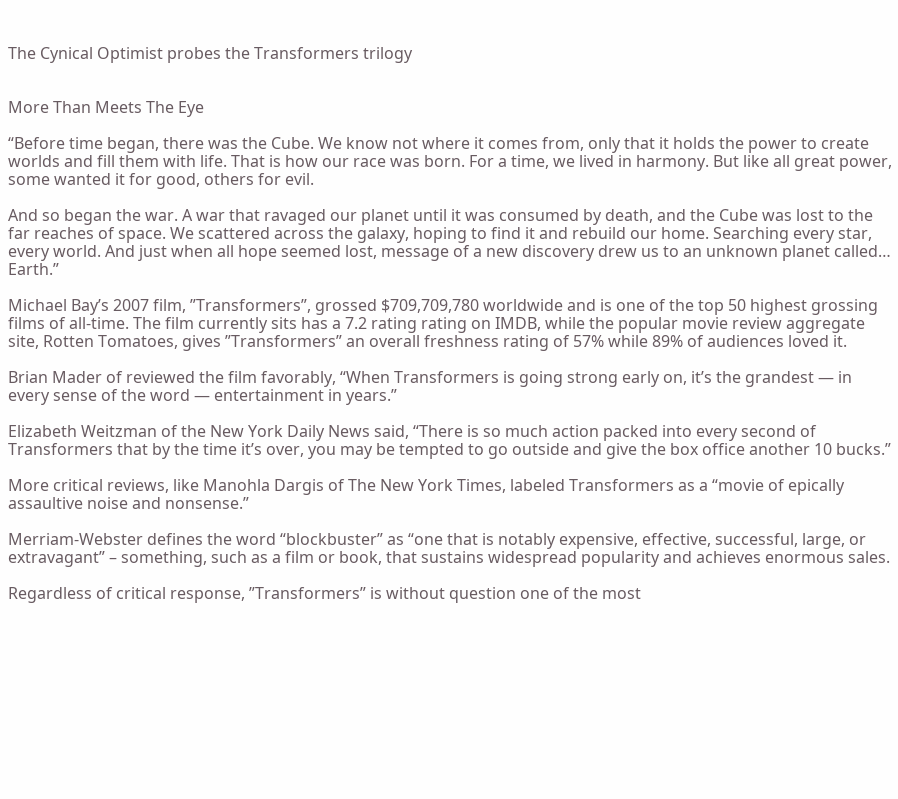The Cynical Optimist probes the Transformers trilogy


More Than Meets The Eye

“Before time began, there was the Cube. We know not where it comes from, only that it holds the power to create worlds and fill them with life. That is how our race was born. For a time, we lived in harmony. But like all great power, some wanted it for good, others for evil.

And so began the war. A war that ravaged our planet until it was consumed by death, and the Cube was lost to the far reaches of space. We scattered across the galaxy, hoping to find it and rebuild our home. Searching every star, every world. And just when all hope seemed lost, message of a new discovery drew us to an unknown planet called… Earth.”

Michael Bay’s 2007 film, ”Transformers”, grossed $709,709,780 worldwide and is one of the top 50 highest grossing films of all-time. The film currently sits has a 7.2 rating rating on IMDB, while the popular movie review aggregate site, Rotten Tomatoes, gives ”Transformers” an overall freshness rating of 57% while 89% of audiences loved it.

Brian Mader of reviewed the film favorably, “When Transformers is going strong early on, it’s the grandest — in every sense of the word — entertainment in years.”

Elizabeth Weitzman of the New York Daily News said, “There is so much action packed into every second of Transformers that by the time it’s over, you may be tempted to go outside and give the box office another 10 bucks.”

More critical reviews, like Manohla Dargis of The New York Times, labeled Transformers as a “movie of epically assaultive noise and nonsense.”

Merriam-Webster defines the word “blockbuster” as “one that is notably expensive, effective, successful, large, or extravagant” – something, such as a film or book, that sustains widespread popularity and achieves enormous sales.

Regardless of critical response, ”Transformers” is without question one of the most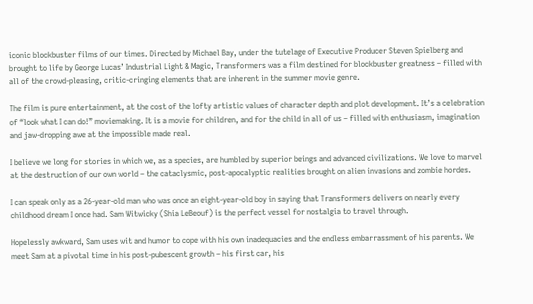iconic blockbuster films of our times. Directed by Michael Bay, under the tutelage of Executive Producer Steven Spielberg and brought to life by George Lucas’ Industrial Light & Magic, Transformers was a film destined for blockbuster greatness – filled with all of the crowd-pleasing, critic-cringing elements that are inherent in the summer movie genre.

The film is pure entertainment, at the cost of the lofty artistic values of character depth and plot development. It’s a celebration of “look what I can do!” moviemaking. It is a movie for children, and for the child in all of us – filled with enthusiasm, imagination and jaw-dropping awe at the impossible made real.

I believe we long for stories in which we, as a species, are humbled by superior beings and advanced civilizations. We love to marvel at the destruction of our own world – the cataclysmic, post-apocalyptic realities brought on alien invasions and zombie hordes.

I can speak only as a 26-year-old man who was once an eight-year-old boy in saying that Transformers delivers on nearly every childhood dream I once had. Sam Witwicky (Shia LeBeouf) is the perfect vessel for nostalgia to travel through.

Hopelessly awkward, Sam uses wit and humor to cope with his own inadequacies and the endless embarrassment of his parents. We meet Sam at a pivotal time in his post-pubescent growth – his first car, his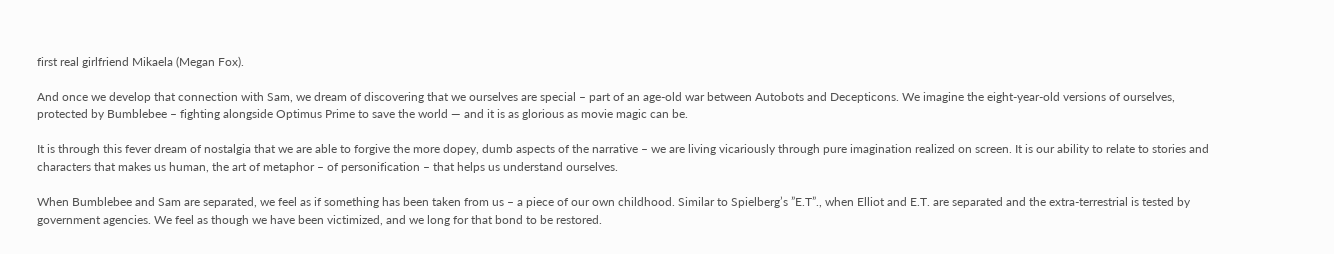first real girlfriend Mikaela (Megan Fox).

And once we develop that connection with Sam, we dream of discovering that we ourselves are special – part of an age-old war between Autobots and Decepticons. We imagine the eight-year-old versions of ourselves, protected by Bumblebee – fighting alongside Optimus Prime to save the world — and it is as glorious as movie magic can be.

It is through this fever dream of nostalgia that we are able to forgive the more dopey, dumb aspects of the narrative – we are living vicariously through pure imagination realized on screen. It is our ability to relate to stories and characters that makes us human, the art of metaphor – of personification – that helps us understand ourselves.

When Bumblebee and Sam are separated, we feel as if something has been taken from us – a piece of our own childhood. Similar to Spielberg’s ”E.T”., when Elliot and E.T. are separated and the extra-terrestrial is tested by government agencies. We feel as though we have been victimized, and we long for that bond to be restored.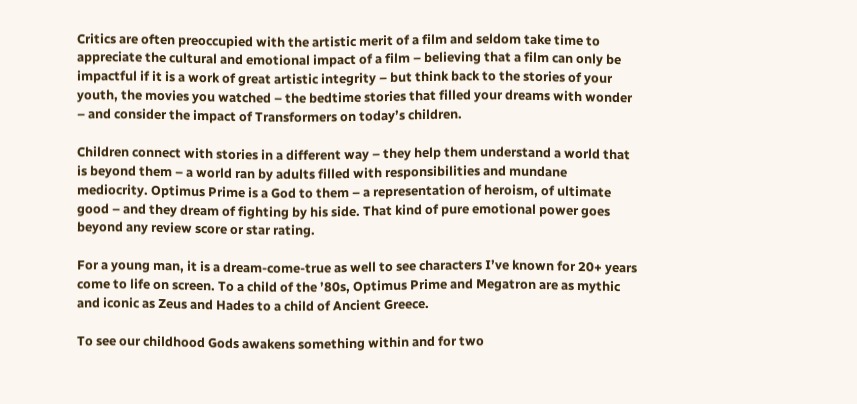Critics are often preoccupied with the artistic merit of a film and seldom take time to appreciate the cultural and emotional impact of a film – believing that a film can only be impactful if it is a work of great artistic integrity – but think back to the stories of your youth, the movies you watched – the bedtime stories that filled your dreams with wonder – and consider the impact of Transformers on today’s children.

Children connect with stories in a different way – they help them understand a world that is beyond them – a world ran by adults filled with responsibilities and mundane mediocrity. Optimus Prime is a God to them – a representation of heroism, of ultimate good – and they dream of fighting by his side. That kind of pure emotional power goes beyond any review score or star rating.

For a young man, it is a dream-come-true as well to see characters I’ve known for 20+ years come to life on screen. To a child of the ’80s, Optimus Prime and Megatron are as mythic and iconic as Zeus and Hades to a child of Ancient Greece.

To see our childhood Gods awakens something within and for two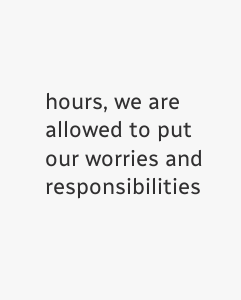hours, we are allowed to put our worries and responsibilities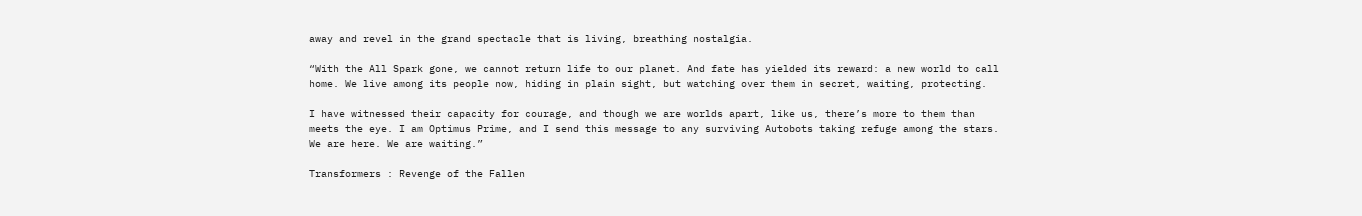away and revel in the grand spectacle that is living, breathing nostalgia.

“With the All Spark gone, we cannot return life to our planet. And fate has yielded its reward: a new world to call home. We live among its people now, hiding in plain sight, but watching over them in secret, waiting, protecting.

I have witnessed their capacity for courage, and though we are worlds apart, like us, there’s more to them than meets the eye. I am Optimus Prime, and I send this message to any surviving Autobots taking refuge among the stars. We are here. We are waiting.”

Transformers : Revenge of the Fallen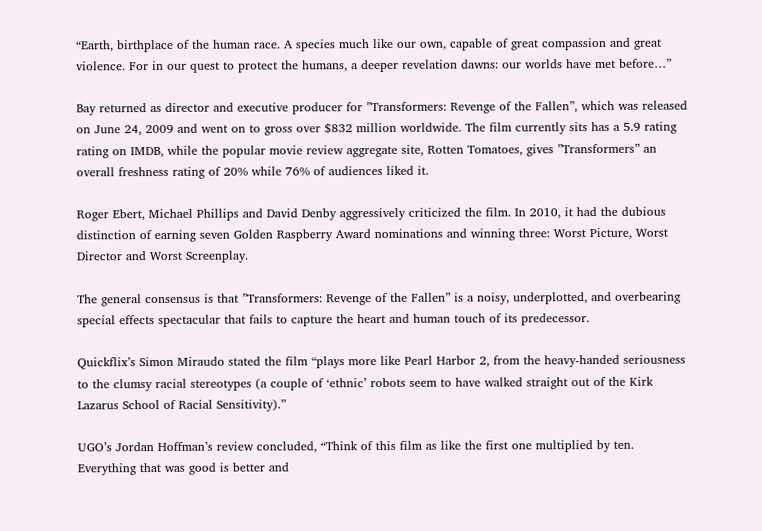“Earth, birthplace of the human race. A species much like our own, capable of great compassion and great violence. For in our quest to protect the humans, a deeper revelation dawns: our worlds have met before…”

Bay returned as director and executive producer for ”Transformers: Revenge of the Fallen”, which was released on June 24, 2009 and went on to gross over $832 million worldwide. The film currently sits has a 5.9 rating rating on IMDB, while the popular movie review aggregate site, Rotten Tomatoes, gives ”Transformers” an overall freshness rating of 20% while 76% of audiences liked it.

Roger Ebert, Michael Phillips and David Denby aggressively criticized the film. In 2010, it had the dubious distinction of earning seven Golden Raspberry Award nominations and winning three: Worst Picture, Worst Director and Worst Screenplay.

The general consensus is that ”Transformers: Revenge of the Fallen” is a noisy, underplotted, and overbearing special effects spectacular that fails to capture the heart and human touch of its predecessor.

Quickflix’s Simon Miraudo stated the film “plays more like Pearl Harbor 2, from the heavy-handed seriousness to the clumsy racial stereotypes (a couple of ‘ethnic’ robots seem to have walked straight out of the Kirk Lazarus School of Racial Sensitivity).”

UGO’s Jordan Hoffman’s review concluded, “Think of this film as like the first one multiplied by ten. Everything that was good is better and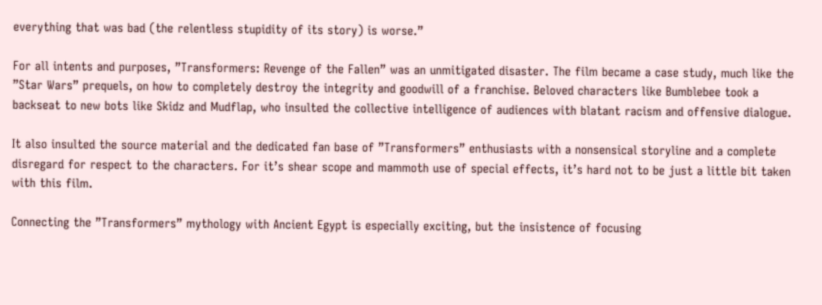everything that was bad (the relentless stupidity of its story) is worse.”

For all intents and purposes, ”Transformers: Revenge of the Fallen” was an unmitigated disaster. The film became a case study, much like the ”Star Wars” prequels, on how to completely destroy the integrity and goodwill of a franchise. Beloved characters like Bumblebee took a backseat to new bots like Skidz and Mudflap, who insulted the collective intelligence of audiences with blatant racism and offensive dialogue.

It also insulted the source material and the dedicated fan base of ”Transformers” enthusiasts with a nonsensical storyline and a complete disregard for respect to the characters. For it’s shear scope and mammoth use of special effects, it’s hard not to be just a little bit taken with this film.

Connecting the ”Transformers” mythology with Ancient Egypt is especially exciting, but the insistence of focusing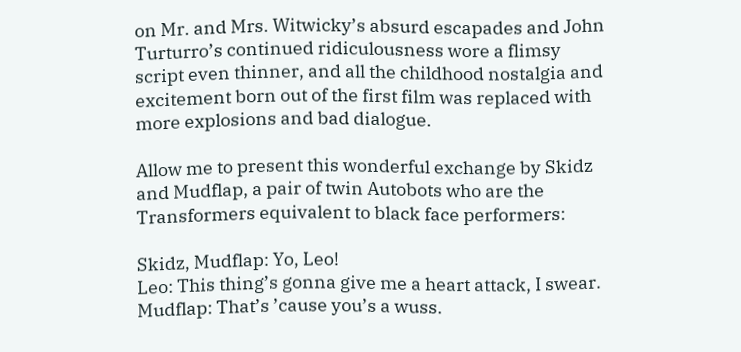on Mr. and Mrs. Witwicky’s absurd escapades and John Turturro’s continued ridiculousness wore a flimsy script even thinner, and all the childhood nostalgia and excitement born out of the first film was replaced with more explosions and bad dialogue.

Allow me to present this wonderful exchange by Skidz and Mudflap, a pair of twin Autobots who are the Transformers equivalent to black face performers:

Skidz, Mudflap: Yo, Leo!
Leo: This thing’s gonna give me a heart attack, I swear.
Mudflap: That’s ’cause you’s a wuss.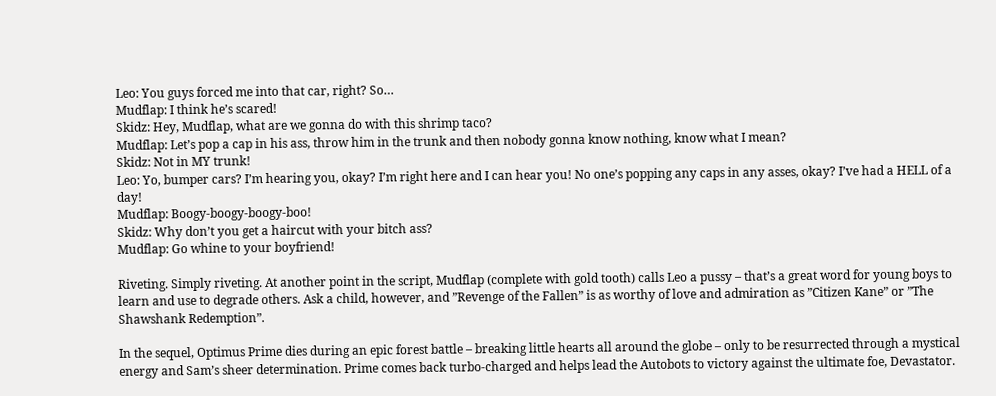Leo: You guys forced me into that car, right? So…
Mudflap: I think he’s scared!
Skidz: Hey, Mudflap, what are we gonna do with this shrimp taco?
Mudflap: Let’s pop a cap in his ass, throw him in the trunk and then nobody gonna know nothing, know what I mean?
Skidz: Not in MY trunk!
Leo: Yo, bumper cars? I’m hearing you, okay? I’m right here and I can hear you! No one’s popping any caps in any asses, okay? I’ve had a HELL of a day!
Mudflap: Boogy-boogy-boogy-boo!
Skidz: Why don’t you get a haircut with your bitch ass?
Mudflap: Go whine to your boyfriend!

Riveting. Simply riveting. At another point in the script, Mudflap (complete with gold tooth) calls Leo a pussy – that’s a great word for young boys to learn and use to degrade others. Ask a child, however, and ”Revenge of the Fallen” is as worthy of love and admiration as ”Citizen Kane” or ”The Shawshank Redemption”.

In the sequel, Optimus Prime dies during an epic forest battle – breaking little hearts all around the globe – only to be resurrected through a mystical energy and Sam’s sheer determination. Prime comes back turbo-charged and helps lead the Autobots to victory against the ultimate foe, Devastator.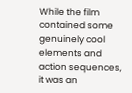While the film contained some genuinely cool elements and action sequences, it was an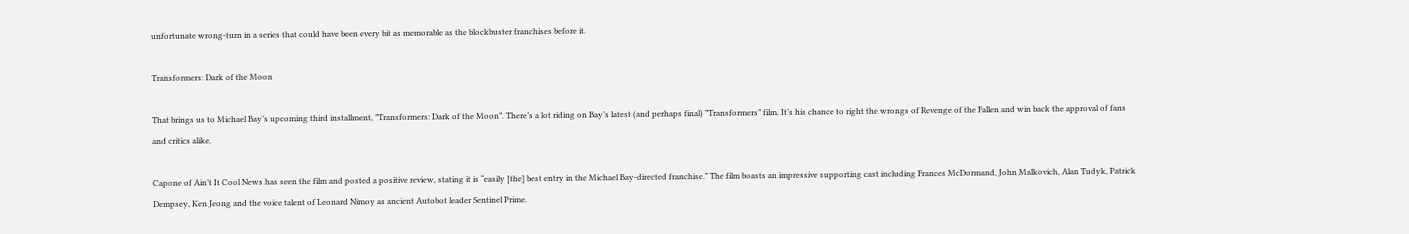unfortunate wrong-turn in a series that could have been every bit as memorable as the blockbuster franchises before it.

Transformers: Dark of the Moon

That brings us to Michael Bay’s upcoming third installment, ”Transformers: Dark of the Moon”. There’s a lot riding on Bay’s latest (and perhaps final) ”Transformers” film. It’s his chance to right the wrongs of Revenge of the Fallen and win back the approval of fans and critics alike.

Capone of Ain’t It Cool News has seen the film and posted a positive review, stating it is “easily [the] best entry in the Michael Bay-directed franchise.” The film boasts an impressive supporting cast including Frances McDormand, John Malkovich, Alan Tudyk, Patrick Dempsey, Ken Jeong and the voice talent of Leonard Nimoy as ancient Autobot leader Sentinel Prime.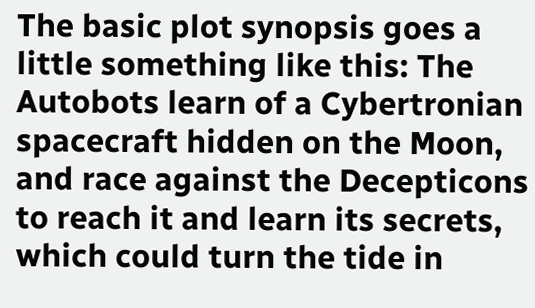The basic plot synopsis goes a little something like this: The Autobots learn of a Cybertronian spacecraft hidden on the Moon, and race against the Decepticons to reach it and learn its secrets, which could turn the tide in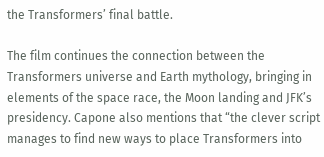the Transformers’ final battle.

The film continues the connection between the Transformers universe and Earth mythology, bringing in elements of the space race, the Moon landing and JFK’s presidency. Capone also mentions that “the clever script manages to find new ways to place Transformers into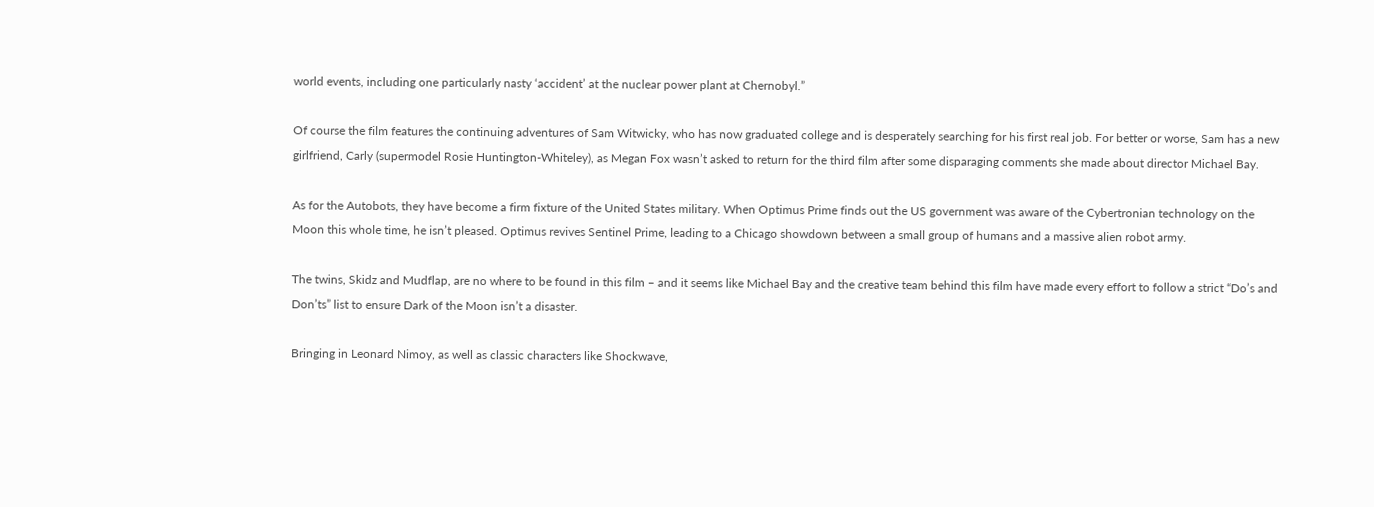world events, including one particularly nasty ‘accident’ at the nuclear power plant at Chernobyl.”

Of course the film features the continuing adventures of Sam Witwicky, who has now graduated college and is desperately searching for his first real job. For better or worse, Sam has a new girlfriend, Carly (supermodel Rosie Huntington-Whiteley), as Megan Fox wasn’t asked to return for the third film after some disparaging comments she made about director Michael Bay.

As for the Autobots, they have become a firm fixture of the United States military. When Optimus Prime finds out the US government was aware of the Cybertronian technology on the Moon this whole time, he isn’t pleased. Optimus revives Sentinel Prime, leading to a Chicago showdown between a small group of humans and a massive alien robot army.

The twins, Skidz and Mudflap, are no where to be found in this film – and it seems like Michael Bay and the creative team behind this film have made every effort to follow a strict “Do’s and Don’ts” list to ensure Dark of the Moon isn’t a disaster.

Bringing in Leonard Nimoy, as well as classic characters like Shockwave,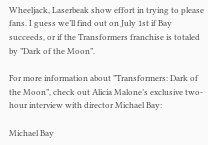Wheeljack, Laserbeak show effort in trying to please fans. I guess we’ll find out on July 1st if Bay succeeds, or if the Transformers franchise is totaled by ”Dark of the Moon”.

For more information about ”Transformers: Dark of the Moon”, check out Alicia Malone’s exclusive two-hour interview with director Michael Bay:

Michael Bay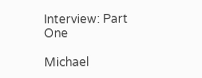Interview: Part One

Michael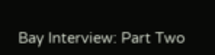Bay Interview: Part Two